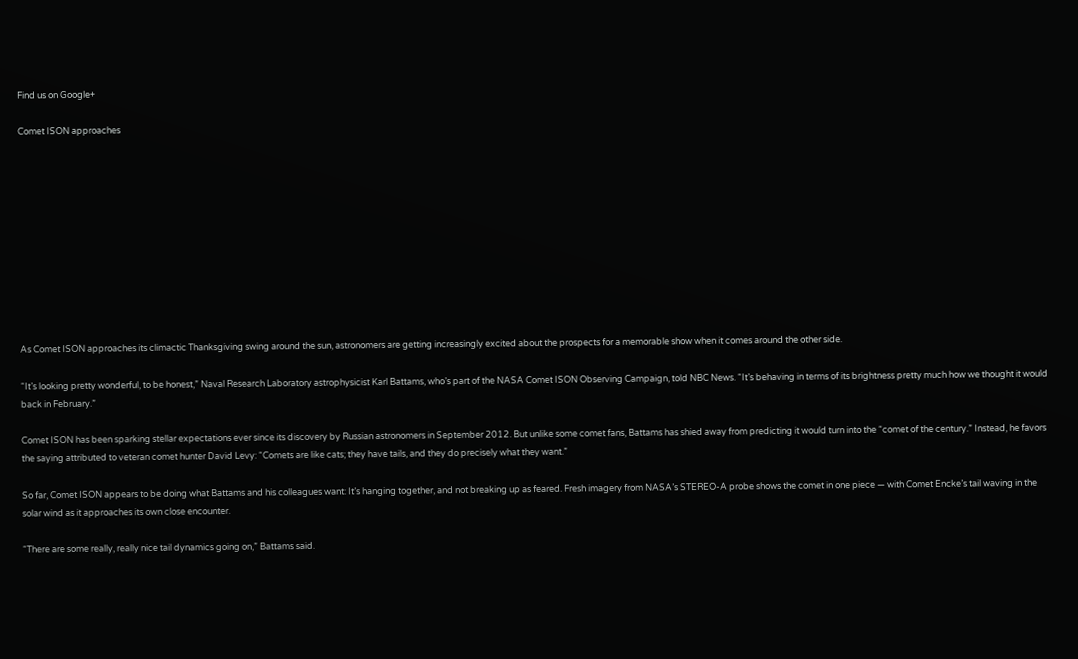Find us on Google+

Comet ISON approaches











As Comet ISON approaches its climactic Thanksgiving swing around the sun, astronomers are getting increasingly excited about the prospects for a memorable show when it comes around the other side.

“It’s looking pretty wonderful, to be honest,” Naval Research Laboratory astrophysicist Karl Battams, who’s part of the NASA Comet ISON Observing Campaign, told NBC News. “It’s behaving in terms of its brightness pretty much how we thought it would back in February.”

Comet ISON has been sparking stellar expectations ever since its discovery by Russian astronomers in September 2012. But unlike some comet fans, Battams has shied away from predicting it would turn into the “comet of the century.” Instead, he favors the saying attributed to veteran comet hunter David Levy: “Comets are like cats; they have tails, and they do precisely what they want.”

So far, Comet ISON appears to be doing what Battams and his colleagues want: It’s hanging together, and not breaking up as feared. Fresh imagery from NASA’s STEREO-A probe shows the comet in one piece — with Comet Encke’s tail waving in the solar wind as it approaches its own close encounter.

“There are some really, really nice tail dynamics going on,” Battams said.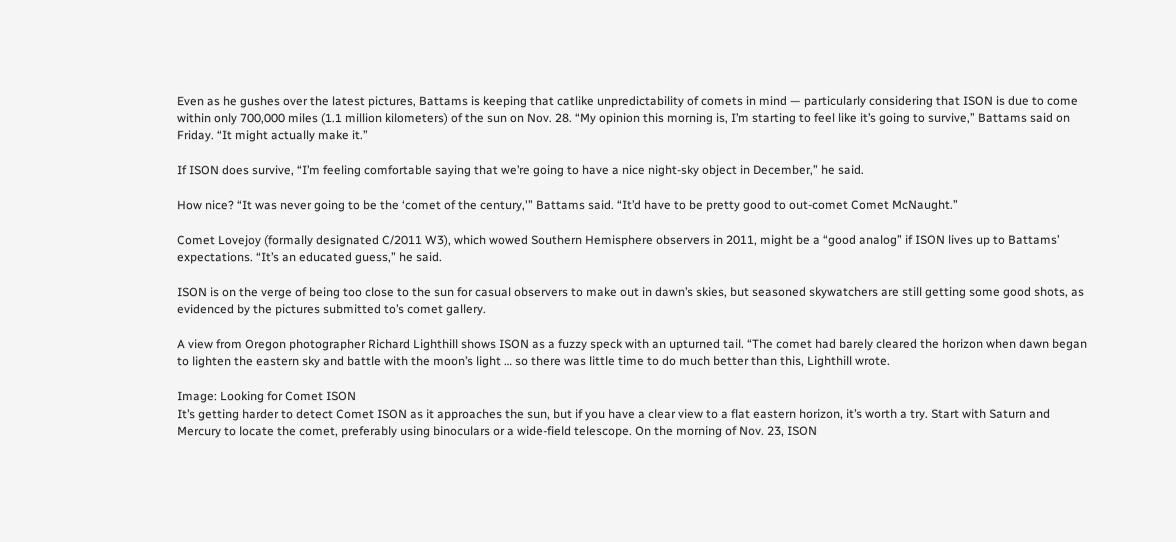Even as he gushes over the latest pictures, Battams is keeping that catlike unpredictability of comets in mind — particularly considering that ISON is due to come within only 700,000 miles (1.1 million kilometers) of the sun on Nov. 28. “My opinion this morning is, I’m starting to feel like it’s going to survive,” Battams said on Friday. “It might actually make it.”

If ISON does survive, “I’m feeling comfortable saying that we’re going to have a nice night-sky object in December,” he said.

How nice? “It was never going to be the ‘comet of the century,'” Battams said. “It’d have to be pretty good to out-comet Comet McNaught.”

Comet Lovejoy (formally designated C/2011 W3), which wowed Southern Hemisphere observers in 2011, might be a “good analog” if ISON lives up to Battams’ expectations. “It’s an educated guess,” he said.

ISON is on the verge of being too close to the sun for casual observers to make out in dawn’s skies, but seasoned skywatchers are still getting some good shots, as evidenced by the pictures submitted to’s comet gallery.

A view from Oregon photographer Richard Lighthill shows ISON as a fuzzy speck with an upturned tail. “The comet had barely cleared the horizon when dawn began to lighten the eastern sky and battle with the moon’s light … so there was little time to do much better than this, Lighthill wrote.

Image: Looking for Comet ISON
It’s getting harder to detect Comet ISON as it approaches the sun, but if you have a clear view to a flat eastern horizon, it’s worth a try. Start with Saturn and Mercury to locate the comet, preferably using binoculars or a wide-field telescope. On the morning of Nov. 23, ISON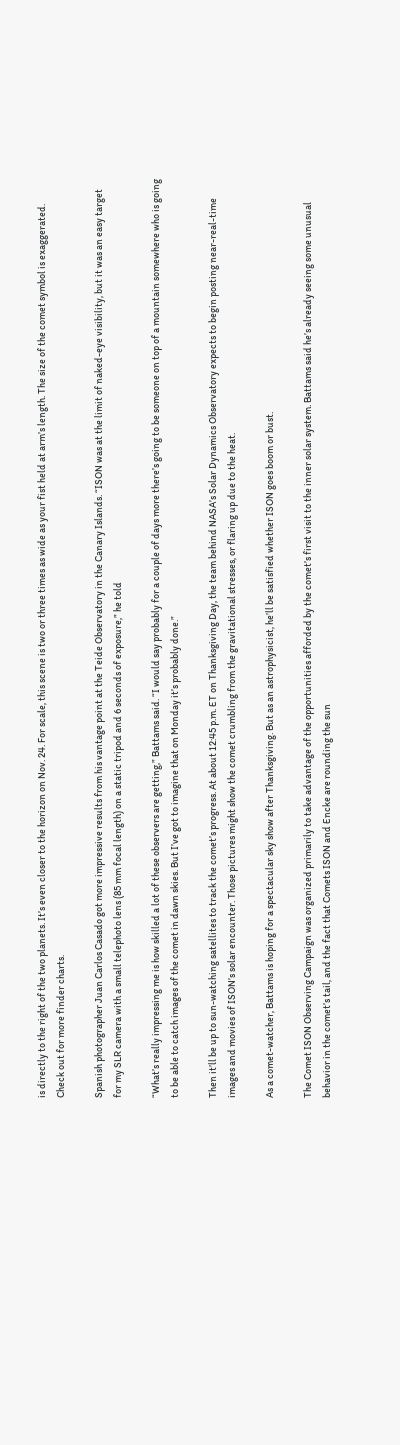is directly to the right of the two planets. It’s even closer to the horizon on Nov. 24. For scale, this scene is two or three times as wide as your fist held at arm’s length. The size of the comet symbol is exaggerated. Check out for more finder charts.

Spanish photographer Juan Carlos Casado got more impressive results from his vantage point at the Teide Observatory in the Canary Islands. “ISON was at the limit of naked-eye visibility, but it was an easy target for my SLR camera with a small telephoto lens (85 mm focal length) on a static tripod and 6 seconds of exposure,” he told

“What’s really impressing me is how skilled a lot of these observers are getting,” Battams said. “I would say probably for a couple of days more there’s going to be someone on top of a mountain somewhere who is going to be able to catch images of the comet in dawn skies. But I’ve got to imagine that on Monday it’s probably done.”

Then it’ll be up to sun-watching satellites to track the comet’s progress. At about 12:45 p.m. ET on Thanksgiving Day, the team behind NASA’s Solar Dynamics Observatory expects to begin posting near-real-time images and movies of ISON’s solar encounter. Those pictures might show the comet crumbling from the gravitational stresses, or flaring up due to the heat.

As a comet-watcher, Battams is hoping for a spectacular sky show after Thanksgiving. But as an astrophysicist, he’ll be satisfied whether ISON goes boom or bust.

The Comet ISON Observing Campaign was organized primarily to take advantage of the opportunities afforded by the comet’s first visit to the inner solar system. Battams said he’s already seeing some unusual behavior in the comet’s tail, and the fact that Comets ISON and Encke are rounding the sun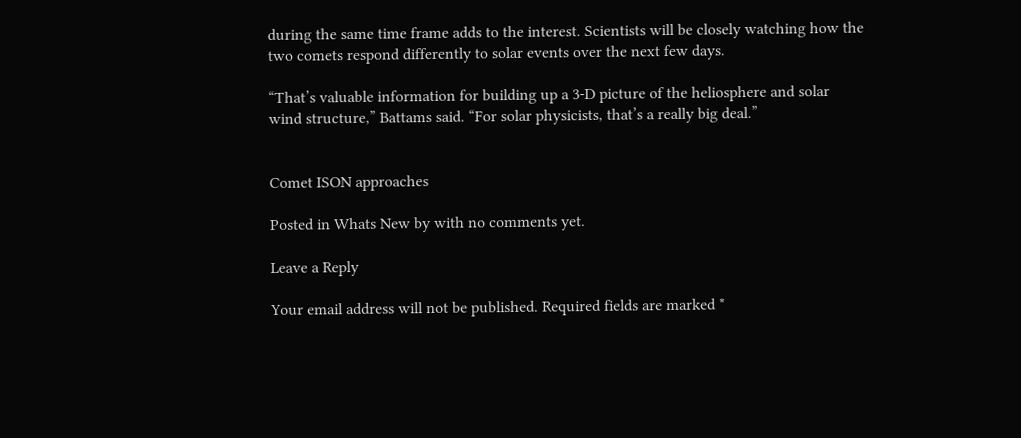during the same time frame adds to the interest. Scientists will be closely watching how the two comets respond differently to solar events over the next few days.

“That’s valuable information for building up a 3-D picture of the heliosphere and solar wind structure,” Battams said. “For solar physicists, that’s a really big deal.”


Comet ISON approaches

Posted in Whats New by with no comments yet.

Leave a Reply

Your email address will not be published. Required fields are marked *